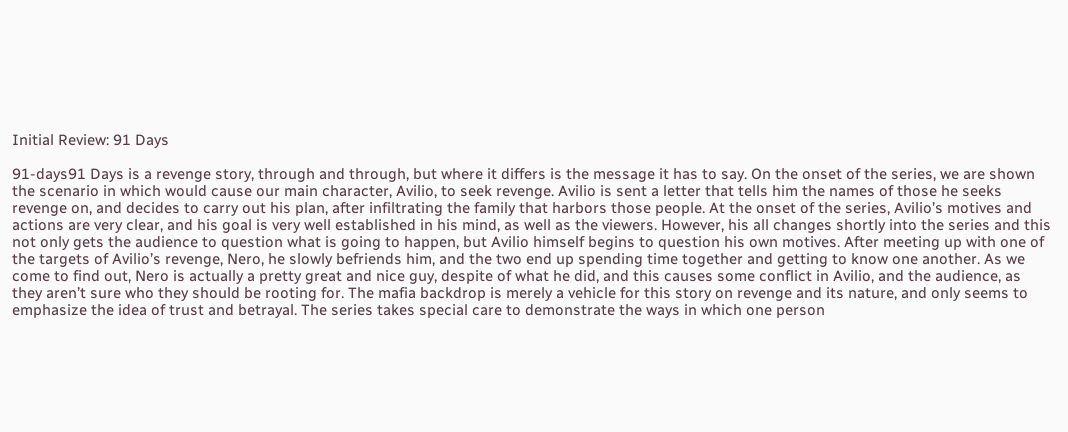Initial Review: 91 Days

91-days91 Days is a revenge story, through and through, but where it differs is the message it has to say. On the onset of the series, we are shown the scenario in which would cause our main character, Avilio, to seek revenge. Avilio is sent a letter that tells him the names of those he seeks revenge on, and decides to carry out his plan, after infiltrating the family that harbors those people. At the onset of the series, Avilio’s motives and actions are very clear, and his goal is very well established in his mind, as well as the viewers. However, his all changes shortly into the series and this not only gets the audience to question what is going to happen, but Avilio himself begins to question his own motives. After meeting up with one of the targets of Avilio’s revenge, Nero, he slowly befriends him, and the two end up spending time together and getting to know one another. As we come to find out, Nero is actually a pretty great and nice guy, despite of what he did, and this causes some conflict in Avilio, and the audience, as they aren’t sure who they should be rooting for. The mafia backdrop is merely a vehicle for this story on revenge and its nature, and only seems to emphasize the idea of trust and betrayal. The series takes special care to demonstrate the ways in which one person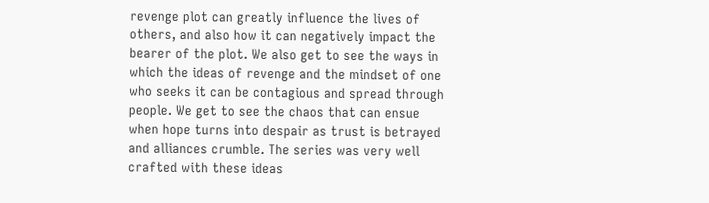revenge plot can greatly influence the lives of others, and also how it can negatively impact the bearer of the plot. We also get to see the ways in which the ideas of revenge and the mindset of one who seeks it can be contagious and spread through people. We get to see the chaos that can ensue when hope turns into despair as trust is betrayed and alliances crumble. The series was very well crafted with these ideas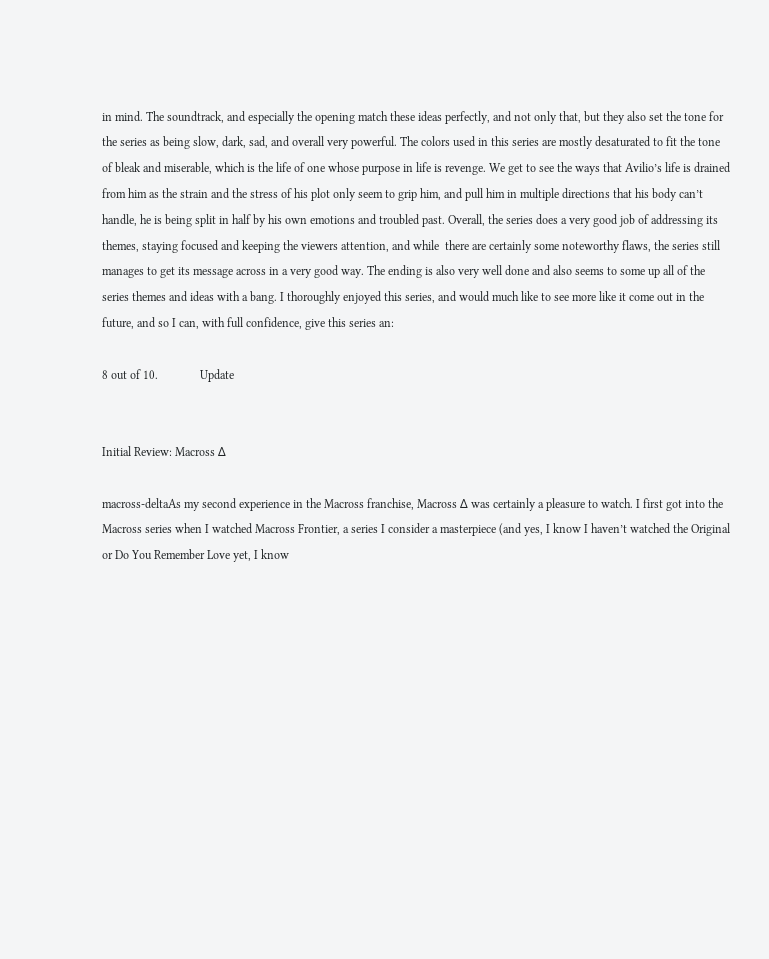in mind. The soundtrack, and especially the opening match these ideas perfectly, and not only that, but they also set the tone for the series as being slow, dark, sad, and overall very powerful. The colors used in this series are mostly desaturated to fit the tone of bleak and miserable, which is the life of one whose purpose in life is revenge. We get to see the ways that Avilio’s life is drained from him as the strain and the stress of his plot only seem to grip him, and pull him in multiple directions that his body can’t handle, he is being split in half by his own emotions and troubled past. Overall, the series does a very good job of addressing its themes, staying focused and keeping the viewers attention, and while  there are certainly some noteworthy flaws, the series still manages to get its message across in a very good way. The ending is also very well done and also seems to some up all of the series themes and ideas with a bang. I thoroughly enjoyed this series, and would much like to see more like it come out in the future, and so I can, with full confidence, give this series an:

8 out of 10.              Update


Initial Review: Macross Δ

macross-deltaAs my second experience in the Macross franchise, Macross Δ was certainly a pleasure to watch. I first got into the Macross series when I watched Macross Frontier, a series I consider a masterpiece (and yes, I know I haven’t watched the Original or Do You Remember Love yet, I know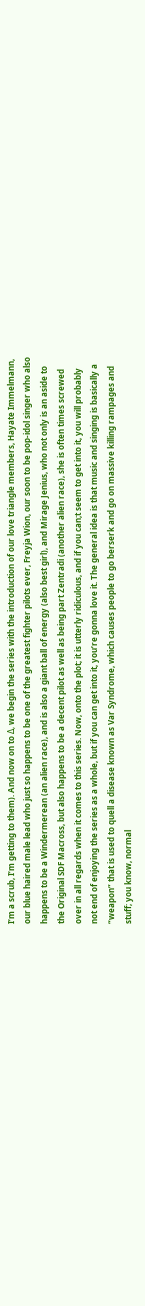I’m a scrub, I’m getting to them). And now on to Δ, we begin the series with the introduction of our love triangle members, Hayate Immelmann, our blue haired male lead who just so happens to be one of the greatest fighter pilots ever, Freyja Wion, our soon to be pop-idol singer who also happens to be a Windermerean (an alien race), and is also a giant ball of energy (also best girl), and Mirage Jenius, who not only is an aside to the Original SDF Macross, but also happens to be a decent pilot as well as being part Zentradi (another alien race), she is often times screwed over in all regards when it comes to this series. Now, onto the plot; it is utterly ridiculous, and if you can;t seem to get into it, you will probably not end of enjoying the series as a whole, but if you can get into it, you’re gonna love it. The general idea is that music and singing is basically a “weapon” that is used to quell a disease known as Var Syndrome, which causes people to go berserk and go on massive killing rampages and stuff; you know, normal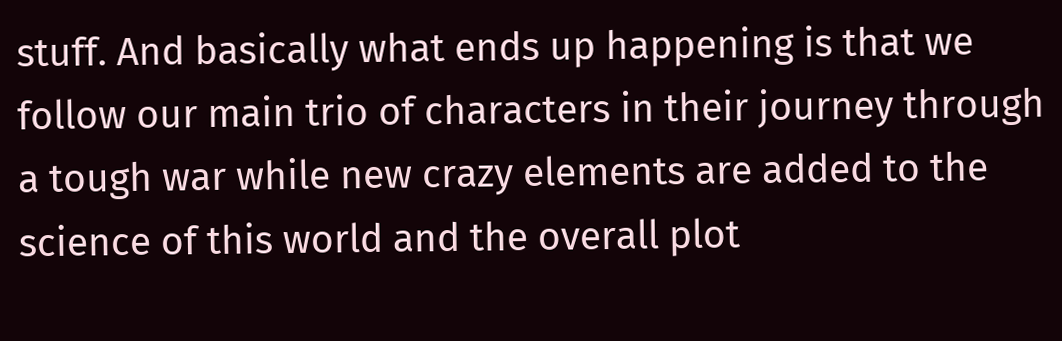stuff. And basically what ends up happening is that we follow our main trio of characters in their journey through a tough war while new crazy elements are added to the science of this world and the overall plot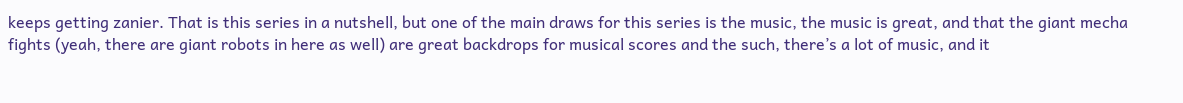keeps getting zanier. That is this series in a nutshell, but one of the main draws for this series is the music, the music is great, and that the giant mecha fights (yeah, there are giant robots in here as well) are great backdrops for musical scores and the such, there’s a lot of music, and it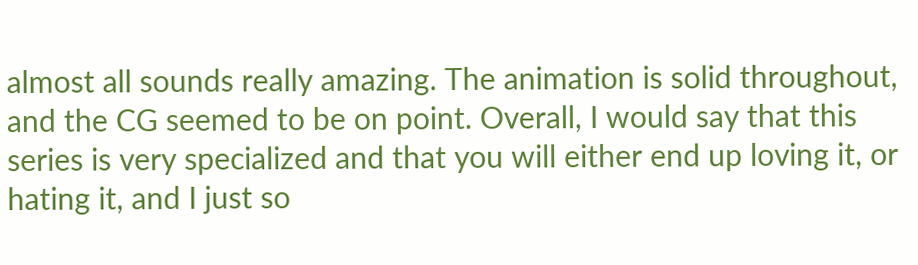almost all sounds really amazing. The animation is solid throughout, and the CG seemed to be on point. Overall, I would say that this series is very specialized and that you will either end up loving it, or hating it, and I just so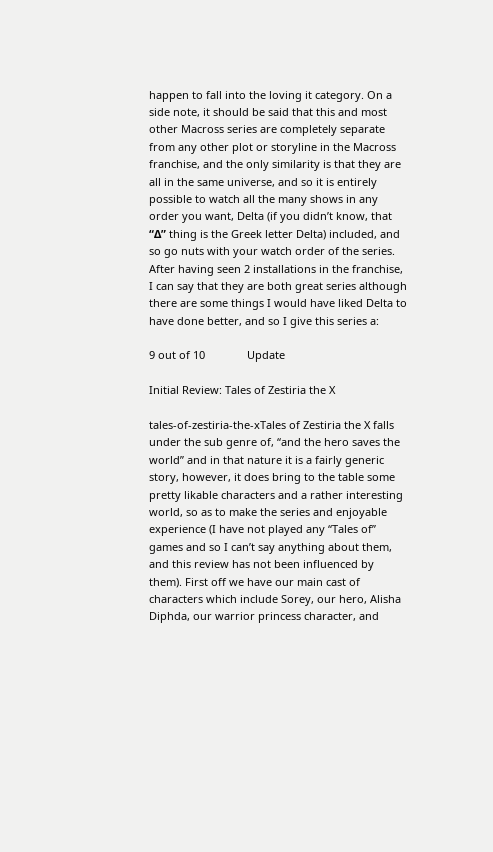happen to fall into the loving it category. On a side note, it should be said that this and most other Macross series are completely separate from any other plot or storyline in the Macross franchise, and the only similarity is that they are all in the same universe, and so it is entirely possible to watch all the many shows in any order you want, Delta (if you didn’t know, that “Δ” thing is the Greek letter Delta) included, and so go nuts with your watch order of the series. After having seen 2 installations in the franchise, I can say that they are both great series although there are some things I would have liked Delta to have done better, and so I give this series a:

9 out of 10              Update

Initial Review: Tales of Zestiria the X

tales-of-zestiria-the-xTales of Zestiria the X falls under the sub genre of, “and the hero saves the world” and in that nature it is a fairly generic story, however, it does bring to the table some pretty likable characters and a rather interesting world, so as to make the series and enjoyable experience (I have not played any “Tales of” games and so I can’t say anything about them, and this review has not been influenced by them). First off we have our main cast of characters which include Sorey, our hero, Alisha Diphda, our warrior princess character, and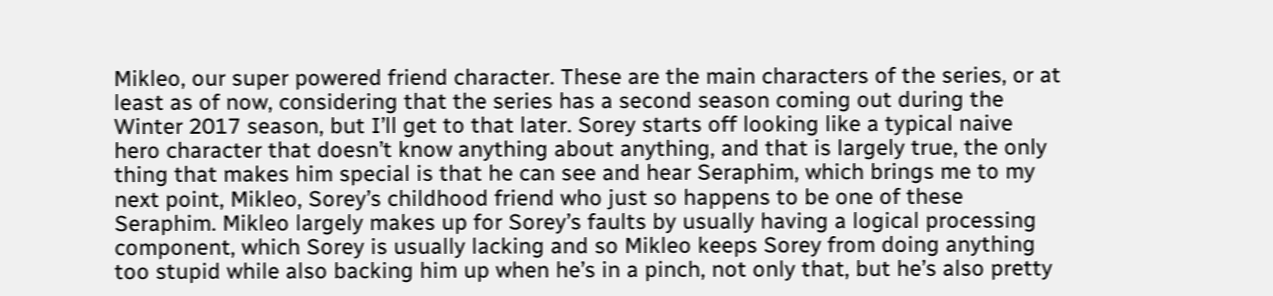Mikleo, our super powered friend character. These are the main characters of the series, or at least as of now, considering that the series has a second season coming out during the Winter 2017 season, but I’ll get to that later. Sorey starts off looking like a typical naive hero character that doesn’t know anything about anything, and that is largely true, the only thing that makes him special is that he can see and hear Seraphim, which brings me to my next point, Mikleo, Sorey’s childhood friend who just so happens to be one of these Seraphim. Mikleo largely makes up for Sorey’s faults by usually having a logical processing component, which Sorey is usually lacking and so Mikleo keeps Sorey from doing anything too stupid while also backing him up when he’s in a pinch, not only that, but he’s also pretty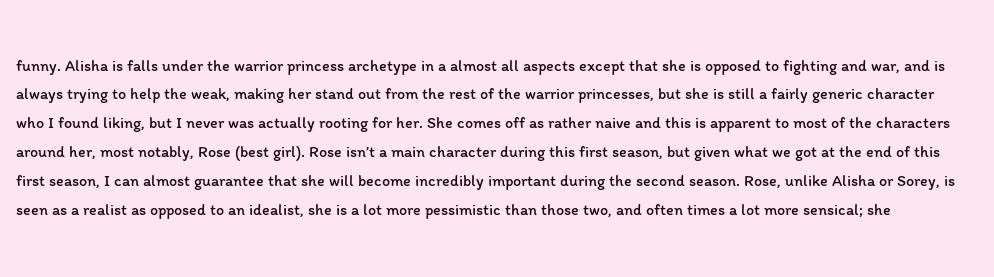funny. Alisha is falls under the warrior princess archetype in a almost all aspects except that she is opposed to fighting and war, and is always trying to help the weak, making her stand out from the rest of the warrior princesses, but she is still a fairly generic character who I found liking, but I never was actually rooting for her. She comes off as rather naive and this is apparent to most of the characters around her, most notably, Rose (best girl). Rose isn’t a main character during this first season, but given what we got at the end of this first season, I can almost guarantee that she will become incredibly important during the second season. Rose, unlike Alisha or Sorey, is seen as a realist as opposed to an idealist, she is a lot more pessimistic than those two, and often times a lot more sensical; she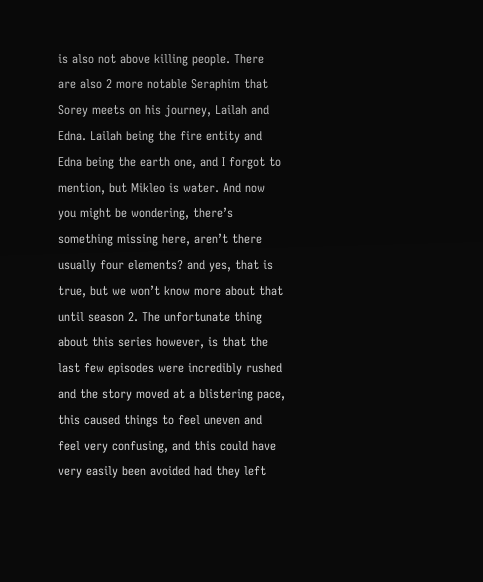is also not above killing people. There are also 2 more notable Seraphim that Sorey meets on his journey, Lailah and Edna. Lailah being the fire entity and Edna being the earth one, and I forgot to mention, but Mikleo is water. And now you might be wondering, there’s something missing here, aren’t there usually four elements? and yes, that is true, but we won’t know more about that until season 2. The unfortunate thing about this series however, is that the last few episodes were incredibly rushed and the story moved at a blistering pace, this caused things to feel uneven and feel very confusing, and this could have very easily been avoided had they left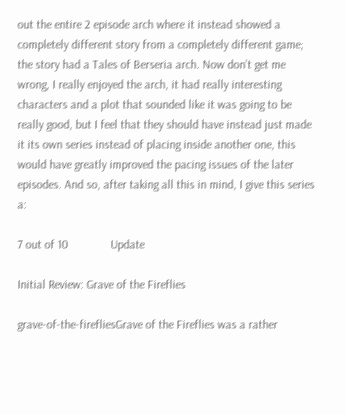out the entire 2 episode arch where it instead showed a completely different story from a completely different game; the story had a Tales of Berseria arch. Now don’t get me wrong, I really enjoyed the arch, it had really interesting characters and a plot that sounded like it was going to be really good, but I feel that they should have instead just made it its own series instead of placing inside another one, this would have greatly improved the pacing issues of the later episodes. And so, after taking all this in mind, I give this series a:

7 out of 10              Update

Initial Review: Grave of the Fireflies

grave-of-the-firefliesGrave of the Fireflies was a rather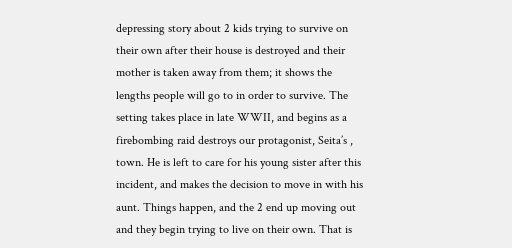depressing story about 2 kids trying to survive on their own after their house is destroyed and their mother is taken away from them; it shows the lengths people will go to in order to survive. The setting takes place in late WWII, and begins as a firebombing raid destroys our protagonist, Seita’s , town. He is left to care for his young sister after this incident, and makes the decision to move in with his aunt. Things happen, and the 2 end up moving out and they begin trying to live on their own. That is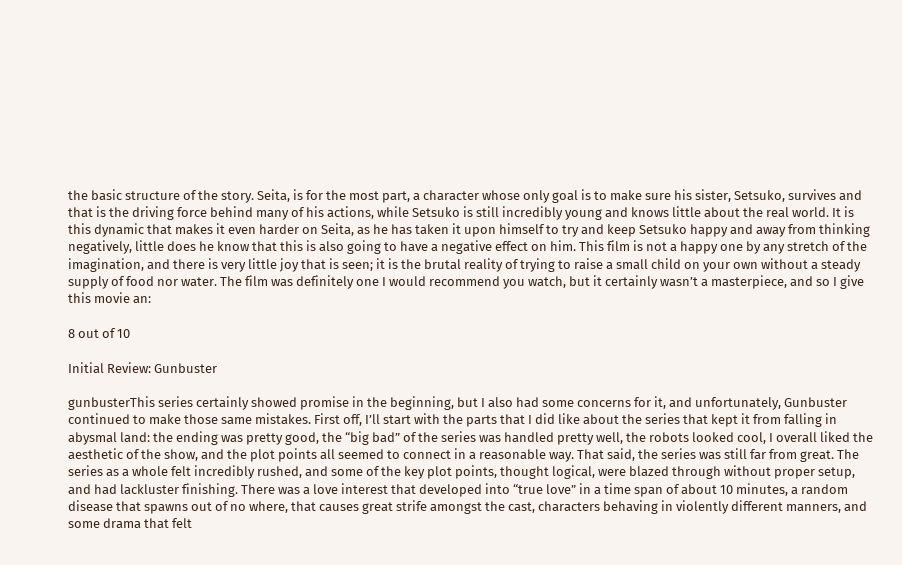the basic structure of the story. Seita, is for the most part, a character whose only goal is to make sure his sister, Setsuko, survives and that is the driving force behind many of his actions, while Setsuko is still incredibly young and knows little about the real world. It is this dynamic that makes it even harder on Seita, as he has taken it upon himself to try and keep Setsuko happy and away from thinking negatively, little does he know that this is also going to have a negative effect on him. This film is not a happy one by any stretch of the imagination, and there is very little joy that is seen; it is the brutal reality of trying to raise a small child on your own without a steady supply of food nor water. The film was definitely one I would recommend you watch, but it certainly wasn’t a masterpiece, and so I give this movie an:

8 out of 10

Initial Review: Gunbuster

gunbusterThis series certainly showed promise in the beginning, but I also had some concerns for it, and unfortunately, Gunbuster continued to make those same mistakes. First off, I’ll start with the parts that I did like about the series that kept it from falling in abysmal land: the ending was pretty good, the “big bad” of the series was handled pretty well, the robots looked cool, I overall liked the aesthetic of the show, and the plot points all seemed to connect in a reasonable way. That said, the series was still far from great. The series as a whole felt incredibly rushed, and some of the key plot points, thought logical, were blazed through without proper setup, and had lackluster finishing. There was a love interest that developed into “true love” in a time span of about 10 minutes, a random disease that spawns out of no where, that causes great strife amongst the cast, characters behaving in violently different manners, and some drama that felt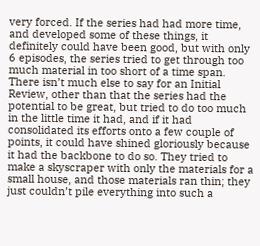very forced. If the series had had more time, and developed some of these things, it definitely could have been good, but with only 6 episodes, the series tried to get through too much material in too short of a time span. There isn’t much else to say for an Initial Review, other than that the series had the potential to be great, but tried to do too much in the little time it had, and if it had consolidated its efforts onto a few couple of points, it could have shined gloriously because it had the backbone to do so. They tried to make a skyscraper with only the materials for a small house, and those materials ran thin; they just couldn’t pile everything into such a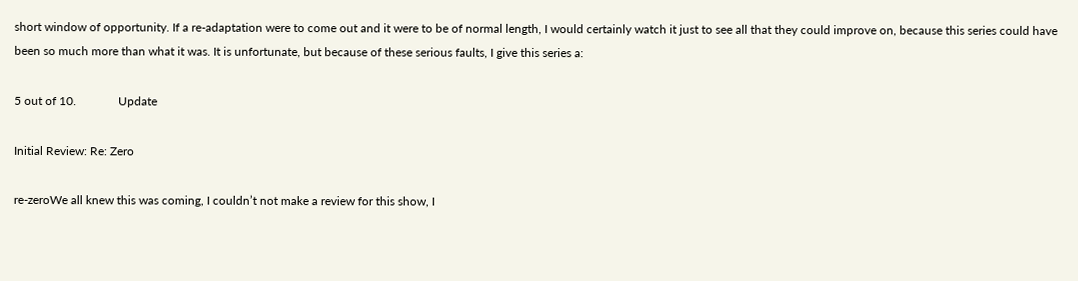short window of opportunity. If a re-adaptation were to come out and it were to be of normal length, I would certainly watch it just to see all that they could improve on, because this series could have been so much more than what it was. It is unfortunate, but because of these serious faults, I give this series a:

5 out of 10.              Update

Initial Review: Re: Zero

re-zeroWe all knew this was coming, I couldn’t not make a review for this show, I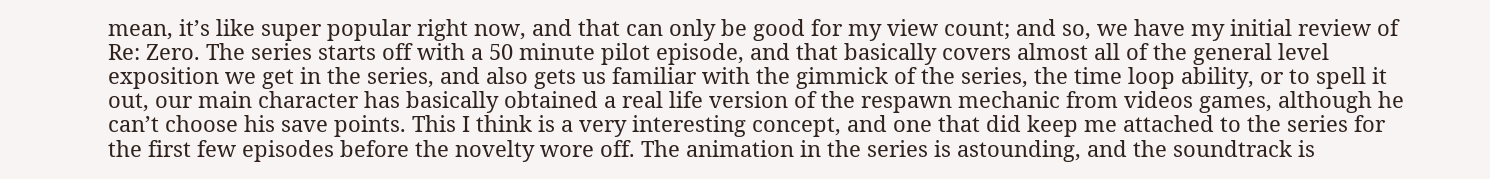mean, it’s like super popular right now, and that can only be good for my view count; and so, we have my initial review of Re: Zero. The series starts off with a 50 minute pilot episode, and that basically covers almost all of the general level exposition we get in the series, and also gets us familiar with the gimmick of the series, the time loop ability, or to spell it out, our main character has basically obtained a real life version of the respawn mechanic from videos games, although he can’t choose his save points. This I think is a very interesting concept, and one that did keep me attached to the series for the first few episodes before the novelty wore off. The animation in the series is astounding, and the soundtrack is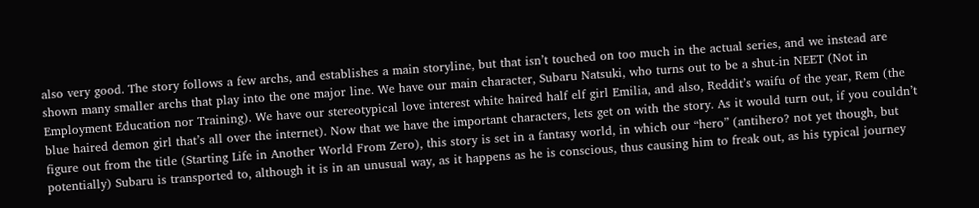also very good. The story follows a few archs, and establishes a main storyline, but that isn’t touched on too much in the actual series, and we instead are shown many smaller archs that play into the one major line. We have our main character, Subaru Natsuki, who turns out to be a shut-in NEET (Not in Employment Education nor Training). We have our stereotypical love interest white haired half elf girl Emilia, and also, Reddit’s waifu of the year, Rem (the blue haired demon girl that’s all over the internet). Now that we have the important characters, lets get on with the story. As it would turn out, if you couldn’t figure out from the title (Starting Life in Another World From Zero), this story is set in a fantasy world, in which our “hero” (antihero? not yet though, but potentially) Subaru is transported to, although it is in an unusual way, as it happens as he is conscious, thus causing him to freak out, as his typical journey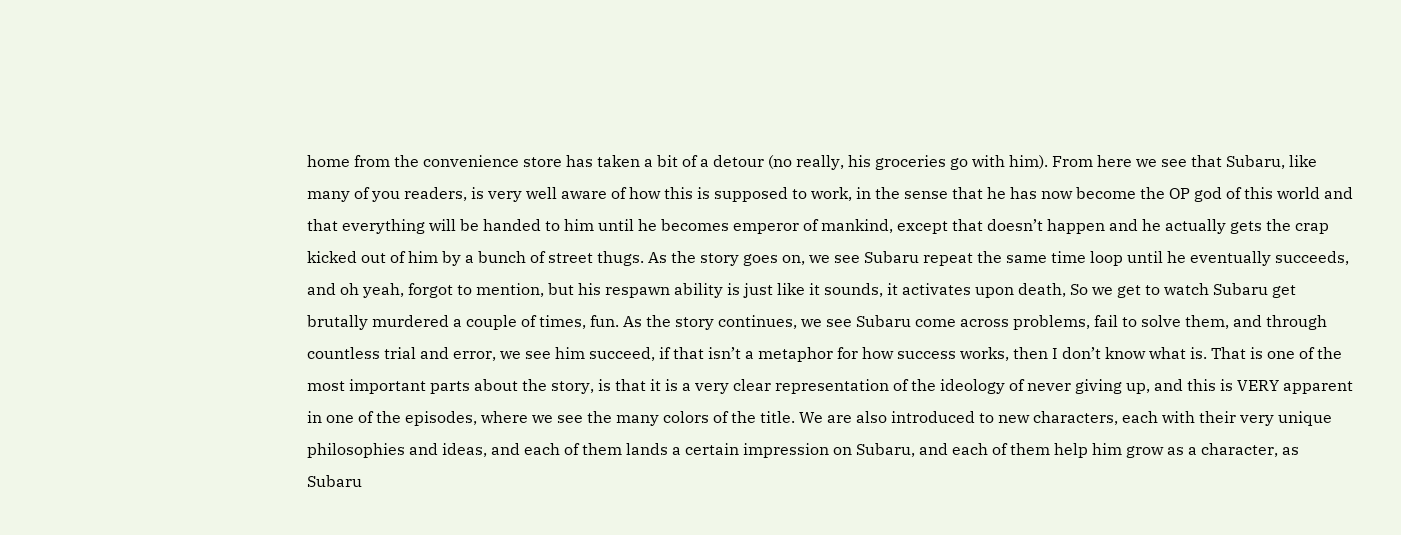home from the convenience store has taken a bit of a detour (no really, his groceries go with him). From here we see that Subaru, like many of you readers, is very well aware of how this is supposed to work, in the sense that he has now become the OP god of this world and that everything will be handed to him until he becomes emperor of mankind, except that doesn’t happen and he actually gets the crap kicked out of him by a bunch of street thugs. As the story goes on, we see Subaru repeat the same time loop until he eventually succeeds, and oh yeah, forgot to mention, but his respawn ability is just like it sounds, it activates upon death, So we get to watch Subaru get brutally murdered a couple of times, fun. As the story continues, we see Subaru come across problems, fail to solve them, and through countless trial and error, we see him succeed, if that isn’t a metaphor for how success works, then I don’t know what is. That is one of the most important parts about the story, is that it is a very clear representation of the ideology of never giving up, and this is VERY apparent in one of the episodes, where we see the many colors of the title. We are also introduced to new characters, each with their very unique philosophies and ideas, and each of them lands a certain impression on Subaru, and each of them help him grow as a character, as Subaru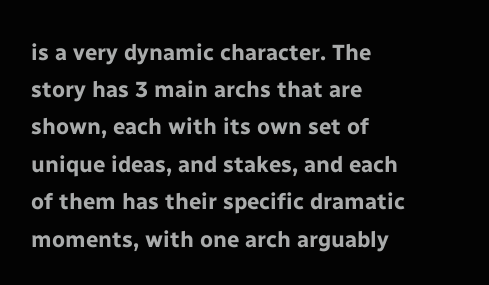is a very dynamic character. The story has 3 main archs that are shown, each with its own set of unique ideas, and stakes, and each of them has their specific dramatic moments, with one arch arguably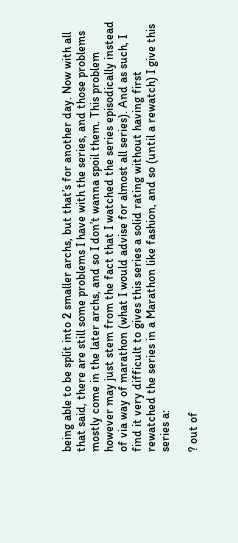being able to be split into 2 smaller archs, but that’s for another day. Now with all that said, there are still some problems I have with the series, and those problems mostly come in the later archs, and so I don’t wanna spoil them. This problem however may just stem from the fact that I watched the series episodically instead of via way of marathon (what I would advise for almost all series). And as such, I find it very difficult to gives this series a solid rating without having first rewatched the series in a Marathon like fashion, and so (until a rewatch) I give this series a:

? out of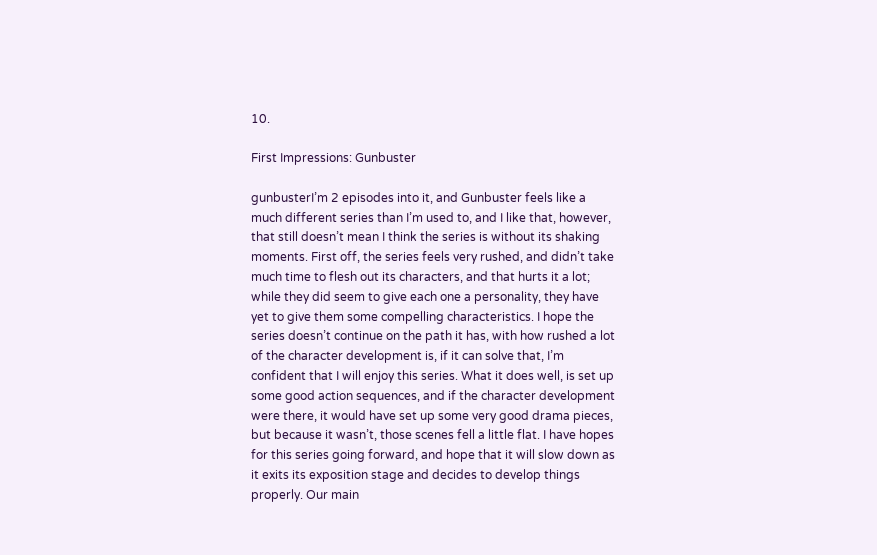10.

First Impressions: Gunbuster

gunbusterI’m 2 episodes into it, and Gunbuster feels like a much different series than I’m used to, and I like that, however, that still doesn’t mean I think the series is without its shaking moments. First off, the series feels very rushed, and didn’t take much time to flesh out its characters, and that hurts it a lot; while they did seem to give each one a personality, they have yet to give them some compelling characteristics. I hope the series doesn’t continue on the path it has, with how rushed a lot of the character development is, if it can solve that, I’m confident that I will enjoy this series. What it does well, is set up some good action sequences, and if the character development were there, it would have set up some very good drama pieces, but because it wasn’t, those scenes fell a little flat. I have hopes for this series going forward, and hope that it will slow down as it exits its exposition stage and decides to develop things properly. Our main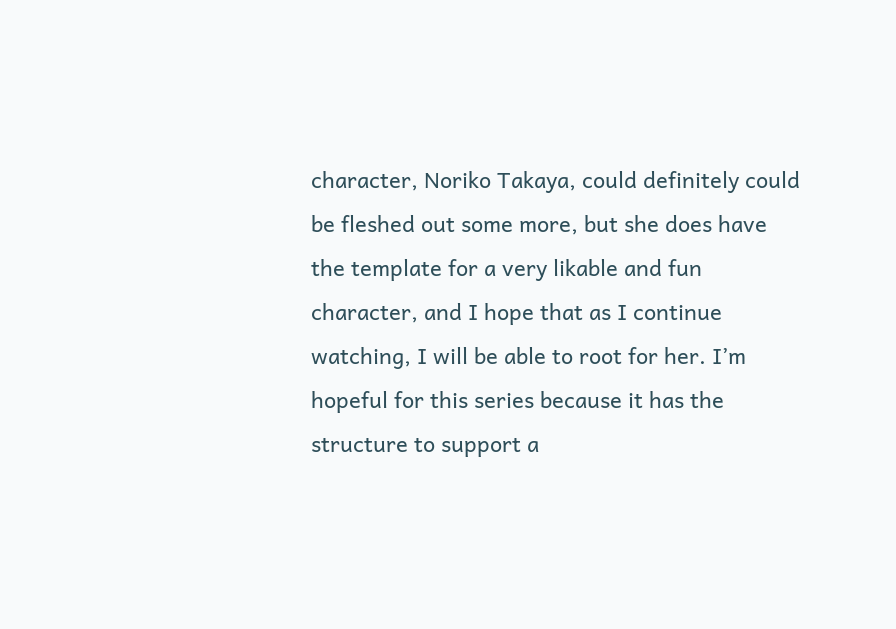character, Noriko Takaya, could definitely could be fleshed out some more, but she does have the template for a very likable and fun character, and I hope that as I continue watching, I will be able to root for her. I’m hopeful for this series because it has the structure to support a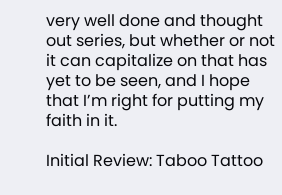very well done and thought out series, but whether or not it can capitalize on that has yet to be seen, and I hope that I’m right for putting my faith in it.

Initial Review: Taboo Tattoo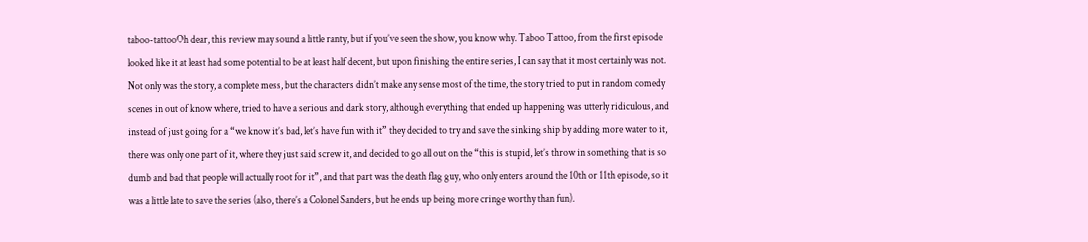taboo-tattooOh dear, this review may sound a little ranty, but if you’ve seen the show, you know why. Taboo Tattoo, from the first episode looked like it at least had some potential to be at least half decent, but upon finishing the entire series, I can say that it most certainly was not. Not only was the story, a complete mess, but the characters didn’t make any sense most of the time, the story tried to put in random comedy scenes in out of know where, tried to have a serious and dark story, although everything that ended up happening was utterly ridiculous, and instead of just going for a “we know it’s bad, let’s have fun with it” they decided to try and save the sinking ship by adding more water to it, there was only one part of it, where they just said screw it, and decided to go all out on the “this is stupid, let’s throw in something that is so dumb and bad that people will actually root for it”, and that part was the death flag guy, who only enters around the 10th or 11th episode, so it was a little late to save the series (also, there’s a Colonel Sanders, but he ends up being more cringe worthy than fun).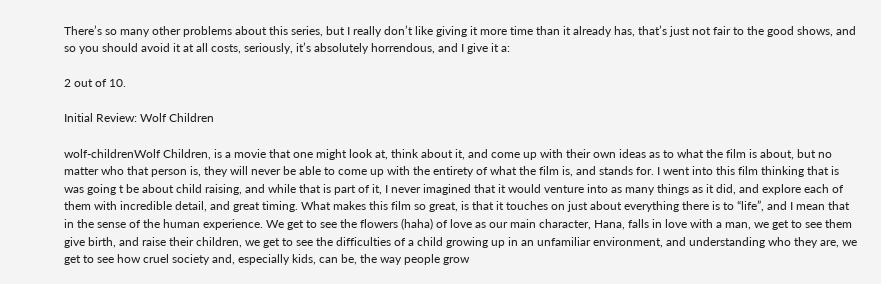There’s so many other problems about this series, but I really don’t like giving it more time than it already has, that’s just not fair to the good shows, and so you should avoid it at all costs, seriously, it’s absolutely horrendous, and I give it a:

2 out of 10.

Initial Review: Wolf Children

wolf-childrenWolf Children, is a movie that one might look at, think about it, and come up with their own ideas as to what the film is about, but no matter who that person is, they will never be able to come up with the entirety of what the film is, and stands for. I went into this film thinking that is was going t be about child raising, and while that is part of it, I never imagined that it would venture into as many things as it did, and explore each of them with incredible detail, and great timing. What makes this film so great, is that it touches on just about everything there is to “life”, and I mean that in the sense of the human experience. We get to see the flowers (haha) of love as our main character, Hana, falls in love with a man, we get to see them give birth, and raise their children, we get to see the difficulties of a child growing up in an unfamiliar environment, and understanding who they are, we get to see how cruel society and, especially kids, can be, the way people grow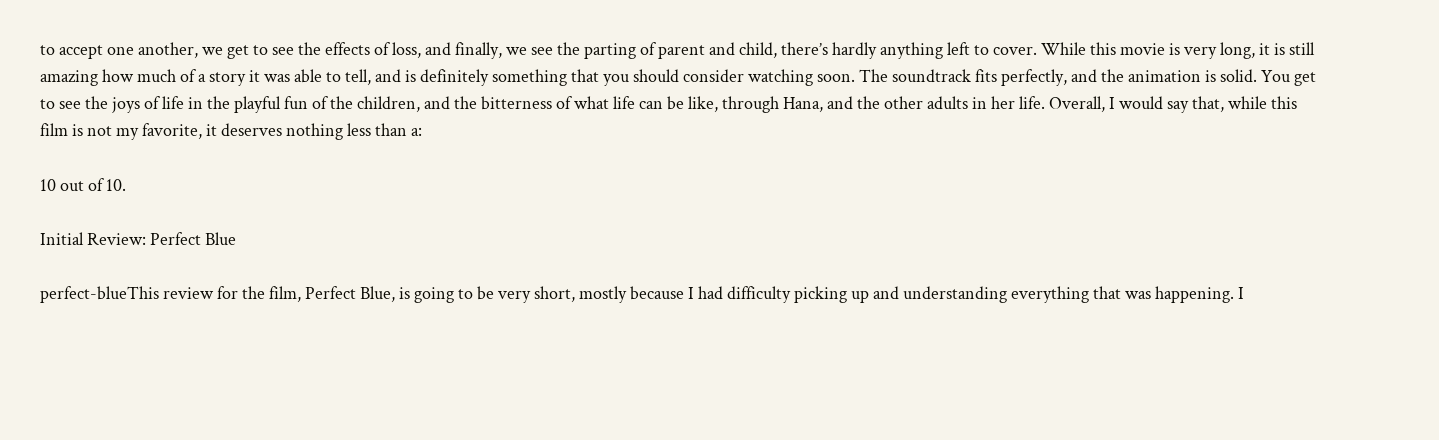to accept one another, we get to see the effects of loss, and finally, we see the parting of parent and child, there’s hardly anything left to cover. While this movie is very long, it is still amazing how much of a story it was able to tell, and is definitely something that you should consider watching soon. The soundtrack fits perfectly, and the animation is solid. You get to see the joys of life in the playful fun of the children, and the bitterness of what life can be like, through Hana, and the other adults in her life. Overall, I would say that, while this film is not my favorite, it deserves nothing less than a:

10 out of 10.

Initial Review: Perfect Blue

perfect-blueThis review for the film, Perfect Blue, is going to be very short, mostly because I had difficulty picking up and understanding everything that was happening. I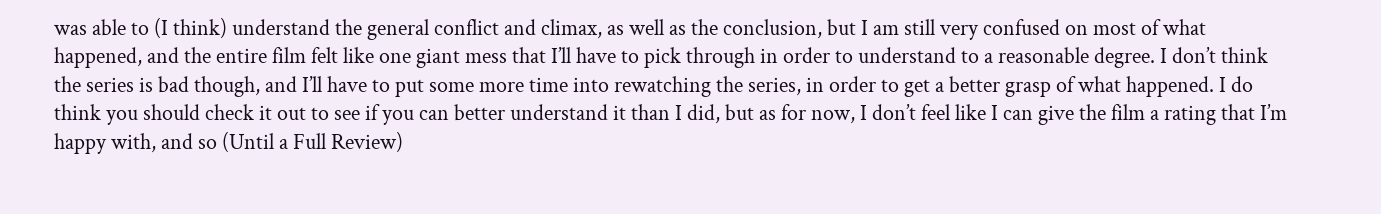was able to (I think) understand the general conflict and climax, as well as the conclusion, but I am still very confused on most of what happened, and the entire film felt like one giant mess that I’ll have to pick through in order to understand to a reasonable degree. I don’t think the series is bad though, and I’ll have to put some more time into rewatching the series, in order to get a better grasp of what happened. I do think you should check it out to see if you can better understand it than I did, but as for now, I don’t feel like I can give the film a rating that I’m happy with, and so (Until a Full Review)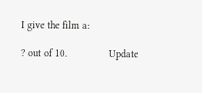I give the film a:

? out of 10.              Update